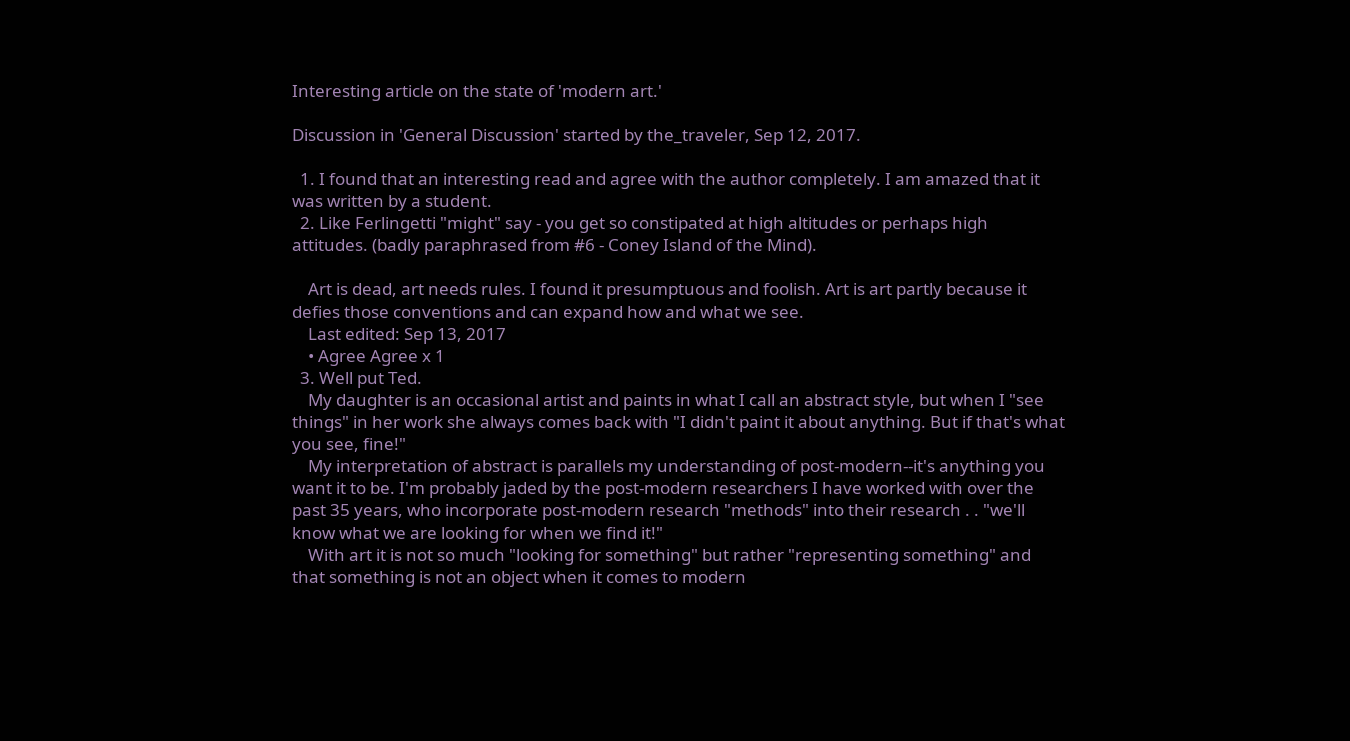Interesting article on the state of 'modern art.'

Discussion in 'General Discussion' started by the_traveler, Sep 12, 2017.

  1. I found that an interesting read and agree with the author completely. I am amazed that it was written by a student.
  2. Like Ferlingetti "might" say - you get so constipated at high altitudes or perhaps high attitudes. (badly paraphrased from #6 - Coney Island of the Mind).

    Art is dead, art needs rules. I found it presumptuous and foolish. Art is art partly because it defies those conventions and can expand how and what we see.
    Last edited: Sep 13, 2017
    • Agree Agree x 1
  3. Well put Ted.
    My daughter is an occasional artist and paints in what I call an abstract style, but when I "see things" in her work she always comes back with "I didn't paint it about anything. But if that's what you see, fine!"
    My interpretation of abstract is parallels my understanding of post-modern--it's anything you want it to be. I'm probably jaded by the post-modern researchers I have worked with over the past 35 years, who incorporate post-modern research "methods" into their research . . "we'll know what we are looking for when we find it!"
    With art it is not so much "looking for something" but rather "representing something" and that something is not an object when it comes to modern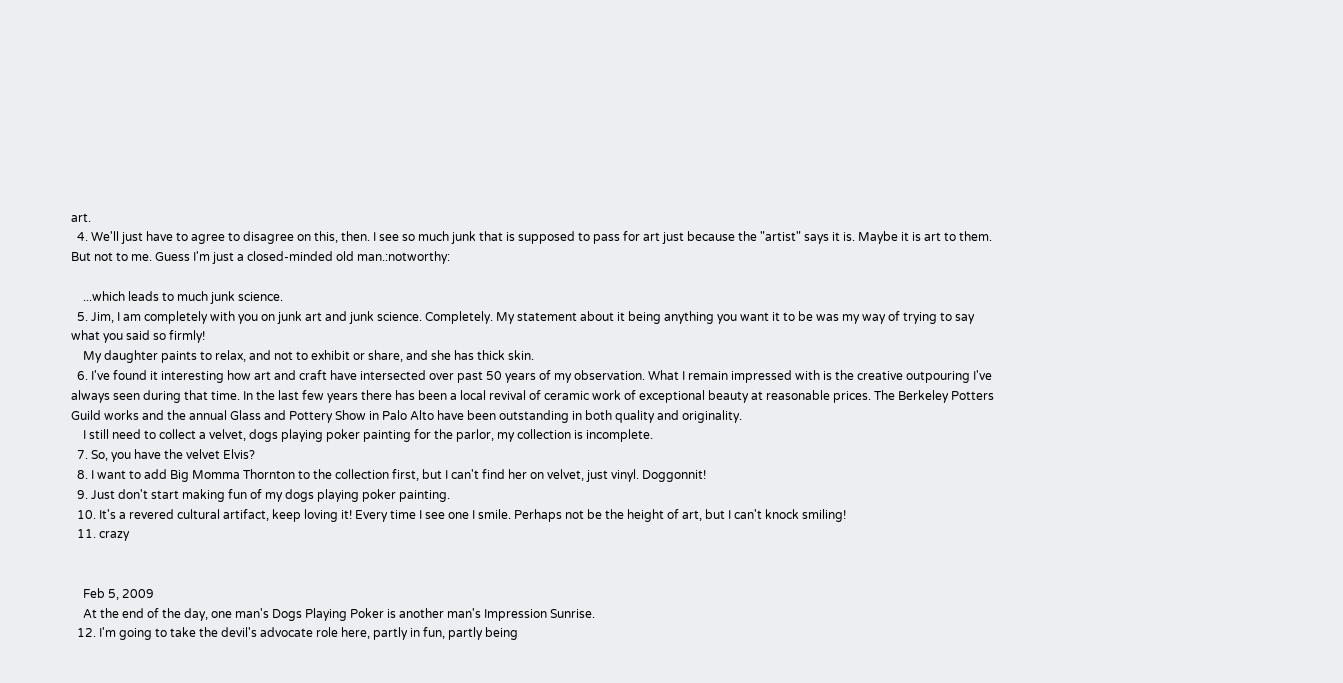art.
  4. We'll just have to agree to disagree on this, then. I see so much junk that is supposed to pass for art just because the "artist" says it is. Maybe it is art to them. But not to me. Guess I'm just a closed-minded old man.:notworthy:

    ...which leads to much junk science.
  5. Jim, I am completely with you on junk art and junk science. Completely. My statement about it being anything you want it to be was my way of trying to say what you said so firmly!
    My daughter paints to relax, and not to exhibit or share, and she has thick skin.
  6. I've found it interesting how art and craft have intersected over past 50 years of my observation. What I remain impressed with is the creative outpouring I've always seen during that time. In the last few years there has been a local revival of ceramic work of exceptional beauty at reasonable prices. The Berkeley Potters Guild works and the annual Glass and Pottery Show in Palo Alto have been outstanding in both quality and originality.
    I still need to collect a velvet, dogs playing poker painting for the parlor, my collection is incomplete.
  7. So, you have the velvet Elvis?
  8. I want to add Big Momma Thornton to the collection first, but I can't find her on velvet, just vinyl. Doggonnit!
  9. Just don't start making fun of my dogs playing poker painting.
  10. It's a revered cultural artifact, keep loving it! Every time I see one I smile. Perhaps not be the height of art, but I can't knock smiling!
  11. crazy


    Feb 5, 2009
    At the end of the day, one man's Dogs Playing Poker is another man's Impression Sunrise.
  12. I'm going to take the devil's advocate role here, partly in fun, partly being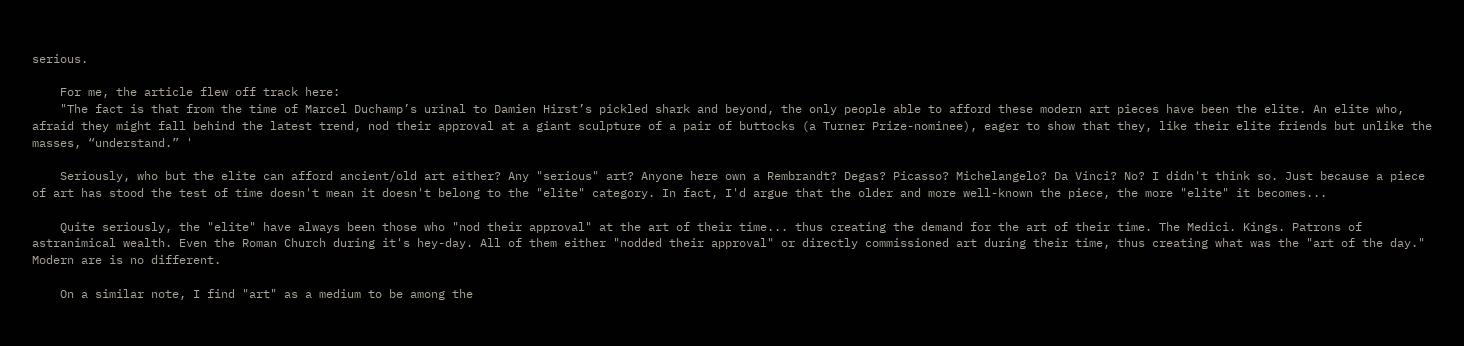serious.

    For me, the article flew off track here:
    "The fact is that from the time of Marcel Duchamp’s urinal to Damien Hirst’s pickled shark and beyond, the only people able to afford these modern art pieces have been the elite. An elite who, afraid they might fall behind the latest trend, nod their approval at a giant sculpture of a pair of buttocks (a Turner Prize-nominee), eager to show that they, like their elite friends but unlike the masses, “understand.” '

    Seriously, who but the elite can afford ancient/old art either? Any "serious" art? Anyone here own a Rembrandt? Degas? Picasso? Michelangelo? Da Vinci? No? I didn't think so. Just because a piece of art has stood the test of time doesn't mean it doesn't belong to the "elite" category. In fact, I'd argue that the older and more well-known the piece, the more "elite" it becomes...

    Quite seriously, the "elite" have always been those who "nod their approval" at the art of their time... thus creating the demand for the art of their time. The Medici. Kings. Patrons of astranimical wealth. Even the Roman Church during it's hey-day. All of them either "nodded their approval" or directly commissioned art during their time, thus creating what was the "art of the day." Modern are is no different.

    On a similar note, I find "art" as a medium to be among the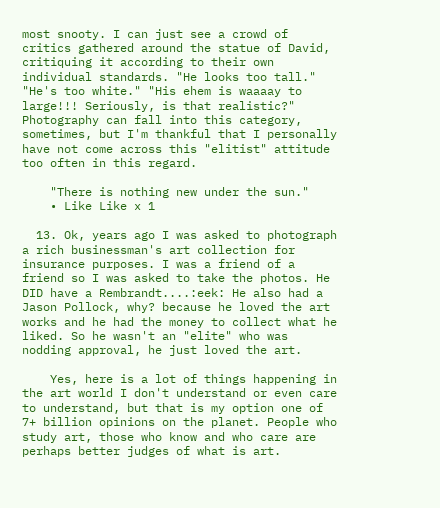most snooty. I can just see a crowd of critics gathered around the statue of David, critiquing it according to their own individual standards. "He looks too tall." "He's too white." "His ehem is waaaay to large!!! Seriously, is that realistic?" Photography can fall into this category, sometimes, but I'm thankful that I personally have not come across this "elitist" attitude too often in this regard.

    "There is nothing new under the sun."
    • Like Like x 1

  13. Ok, years ago I was asked to photograph a rich businessman's art collection for insurance purposes. I was a friend of a friend so I was asked to take the photos. He DID have a Rembrandt....:eek: He also had a Jason Pollock, why? because he loved the art works and he had the money to collect what he liked. So he wasn't an "elite" who was nodding approval, he just loved the art.

    Yes, here is a lot of things happening in the art world I don't understand or even care to understand, but that is my option one of 7+ billion opinions on the planet. People who study art, those who know and who care are perhaps better judges of what is art.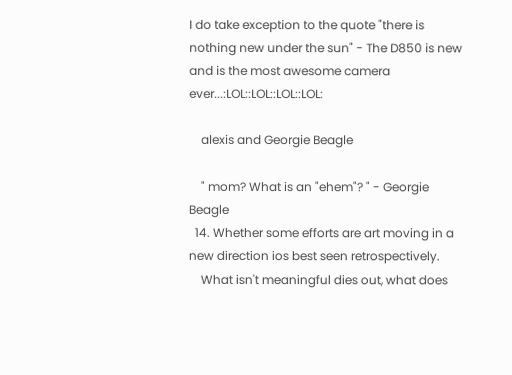I do take exception to the quote "there is nothing new under the sun" - The D850 is new and is the most awesome camera ever...:LOL::LOL::LOL::LOL:

    alexis and Georgie Beagle

    " mom? What is an "ehem"? " - Georgie Beagle
  14. Whether some efforts are art moving in a new direction ios best seen retrospectively.
    What isn't meaningful dies out, what does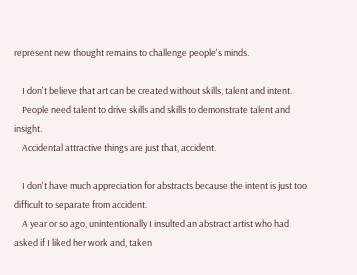represent new thought remains to challenge people's minds.

    I don't believe that art can be created without skills, talent and intent.
    People need talent to drive skills and skills to demonstrate talent and insight.
    Accidental attractive things are just that, accident.

    I don't have much appreciation for abstracts because the intent is just too difficult to separate from accident.
    A year or so ago, unintentionally I insulted an abstract artist who had asked if I liked her work and, taken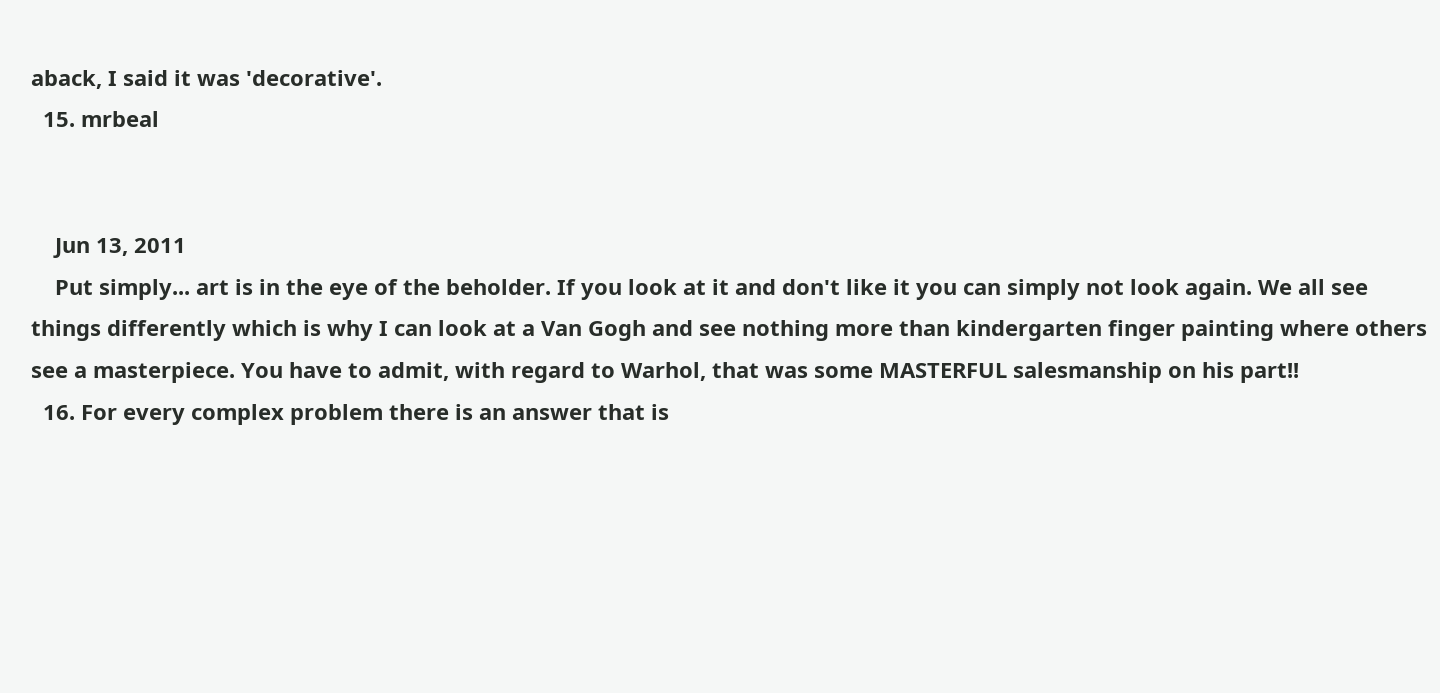aback, I said it was 'decorative'.
  15. mrbeal


    Jun 13, 2011
    Put simply... art is in the eye of the beholder. If you look at it and don't like it you can simply not look again. We all see things differently which is why I can look at a Van Gogh and see nothing more than kindergarten finger painting where others see a masterpiece. You have to admit, with regard to Warhol, that was some MASTERFUL salesmanship on his part!!
  16. For every complex problem there is an answer that is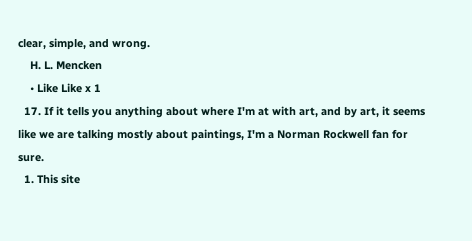clear, simple, and wrong.
    H. L. Mencken
    • Like Like x 1
  17. If it tells you anything about where I'm at with art, and by art, it seems like we are talking mostly about paintings, I'm a Norman Rockwell fan for sure.
  1. This site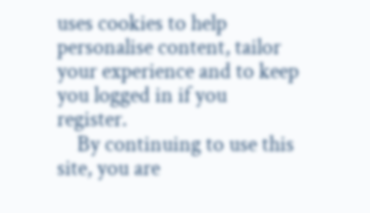uses cookies to help personalise content, tailor your experience and to keep you logged in if you register.
    By continuing to use this site, you are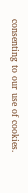consenting to our use of cookies.